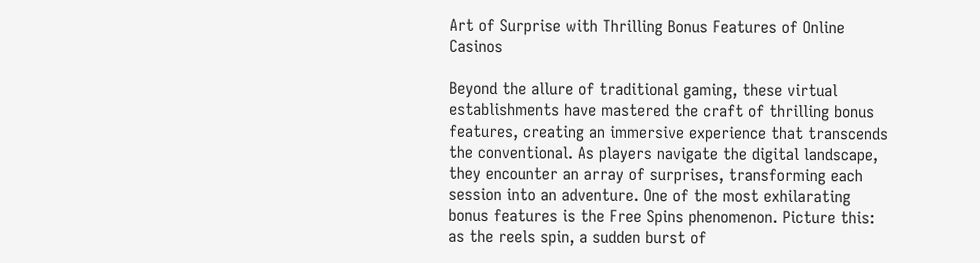Art of Surprise with Thrilling Bonus Features of Online Casinos

Beyond the allure of traditional gaming, these virtual establishments have mastered the craft of thrilling bonus features, creating an immersive experience that transcends the conventional. As players navigate the digital landscape, they encounter an array of surprises, transforming each session into an adventure. One of the most exhilarating bonus features is the Free Spins phenomenon. Picture this: as the reels spin, a sudden burst of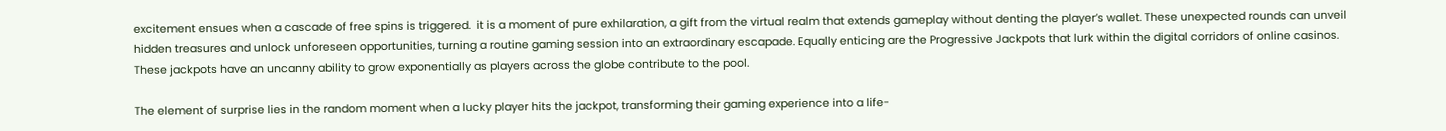excitement ensues when a cascade of free spins is triggered.  it is a moment of pure exhilaration, a gift from the virtual realm that extends gameplay without denting the player’s wallet. These unexpected rounds can unveil hidden treasures and unlock unforeseen opportunities, turning a routine gaming session into an extraordinary escapade. Equally enticing are the Progressive Jackpots that lurk within the digital corridors of online casinos. These jackpots have an uncanny ability to grow exponentially as players across the globe contribute to the pool.

The element of surprise lies in the random moment when a lucky player hits the jackpot, transforming their gaming experience into a life-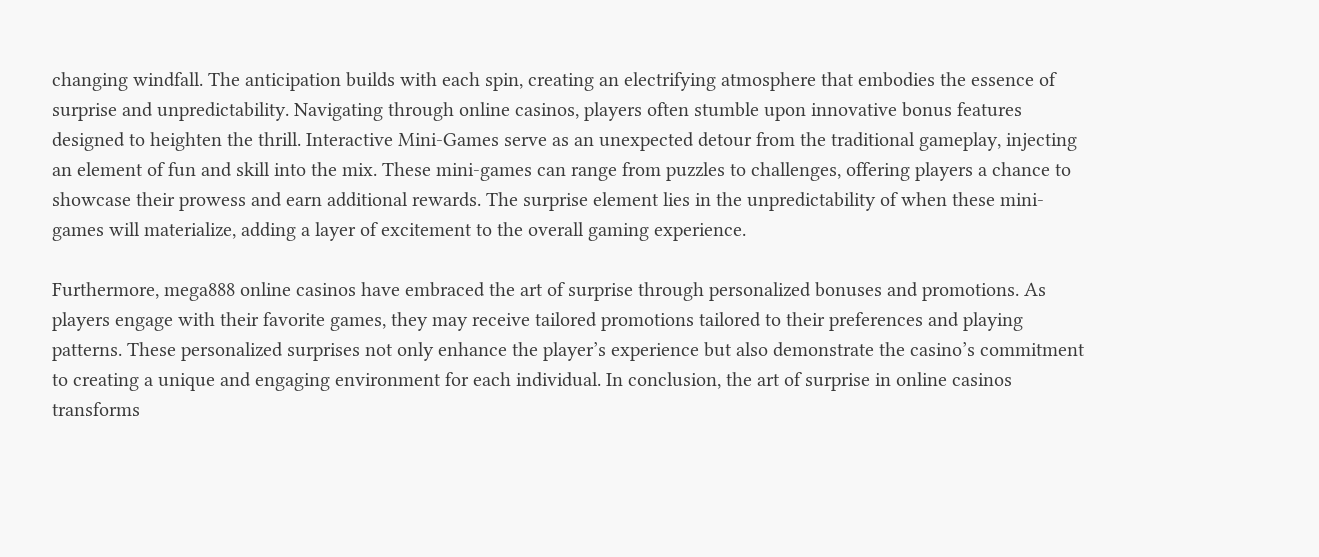changing windfall. The anticipation builds with each spin, creating an electrifying atmosphere that embodies the essence of surprise and unpredictability. Navigating through online casinos, players often stumble upon innovative bonus features designed to heighten the thrill. Interactive Mini-Games serve as an unexpected detour from the traditional gameplay, injecting an element of fun and skill into the mix. These mini-games can range from puzzles to challenges, offering players a chance to showcase their prowess and earn additional rewards. The surprise element lies in the unpredictability of when these mini-games will materialize, adding a layer of excitement to the overall gaming experience.

Furthermore, mega888 online casinos have embraced the art of surprise through personalized bonuses and promotions. As players engage with their favorite games, they may receive tailored promotions tailored to their preferences and playing patterns. These personalized surprises not only enhance the player’s experience but also demonstrate the casino’s commitment to creating a unique and engaging environment for each individual. In conclusion, the art of surprise in online casinos transforms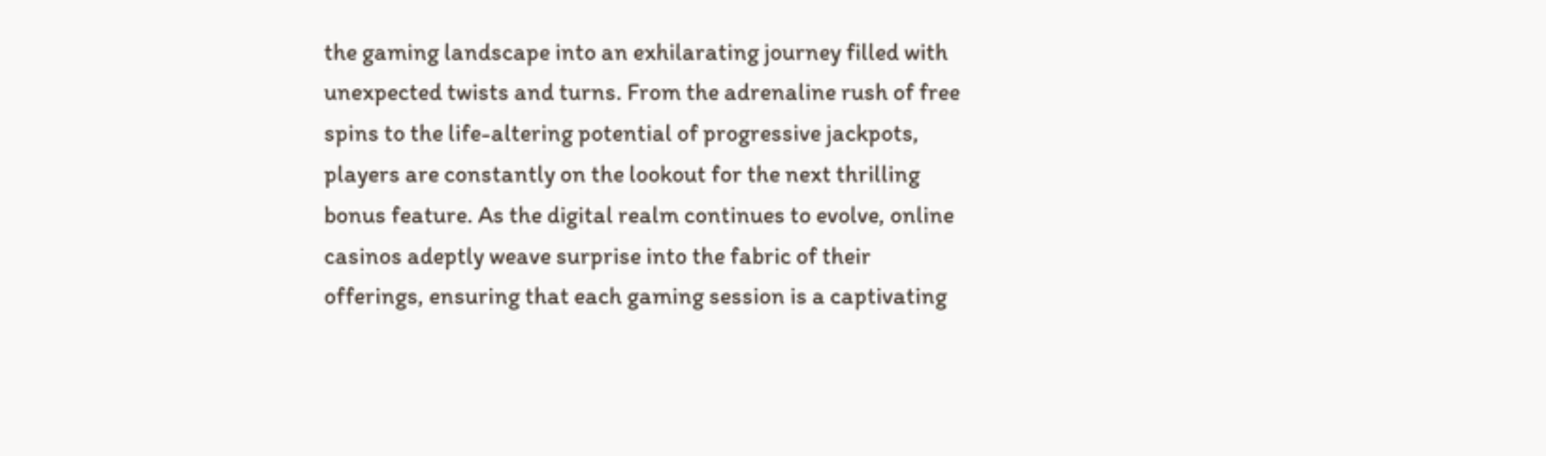the gaming landscape into an exhilarating journey filled with unexpected twists and turns. From the adrenaline rush of free spins to the life-altering potential of progressive jackpots, players are constantly on the lookout for the next thrilling bonus feature. As the digital realm continues to evolve, online casinos adeptly weave surprise into the fabric of their offerings, ensuring that each gaming session is a captivating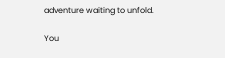adventure waiting to unfold.

You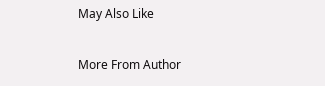May Also Like

More From Author